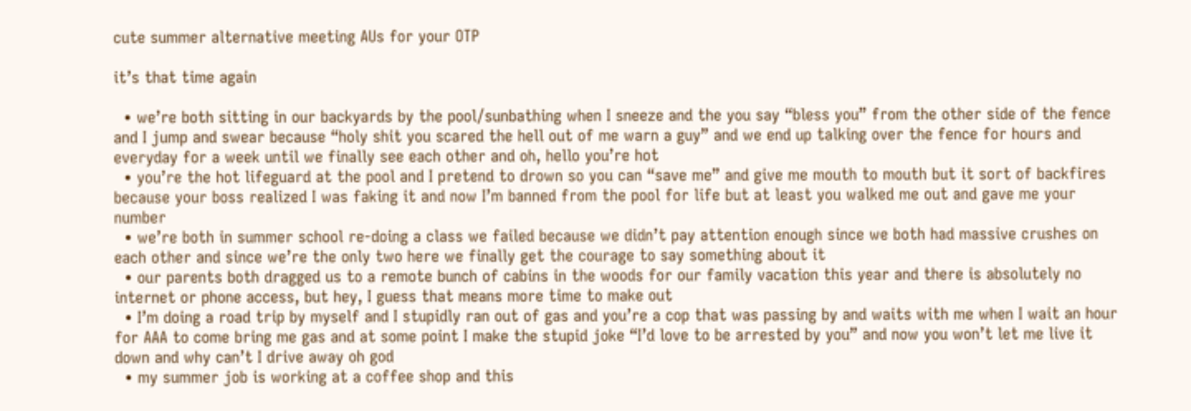cute summer alternative meeting AUs for your OTP

it’s that time again

  • we’re both sitting in our backyards by the pool/sunbathing when I sneeze and the you say “bless you” from the other side of the fence and I jump and swear because “holy shit you scared the hell out of me warn a guy” and we end up talking over the fence for hours and everyday for a week until we finally see each other and oh, hello you’re hot
  • you’re the hot lifeguard at the pool and I pretend to drown so you can “save me” and give me mouth to mouth but it sort of backfires because your boss realized I was faking it and now I’m banned from the pool for life but at least you walked me out and gave me your number
  • we’re both in summer school re-doing a class we failed because we didn’t pay attention enough since we both had massive crushes on each other and since we’re the only two here we finally get the courage to say something about it
  • our parents both dragged us to a remote bunch of cabins in the woods for our family vacation this year and there is absolutely no internet or phone access, but hey, I guess that means more time to make out
  • I’m doing a road trip by myself and I stupidly ran out of gas and you’re a cop that was passing by and waits with me when I wait an hour for AAA to come bring me gas and at some point I make the stupid joke “I’d love to be arrested by you” and now you won’t let me live it down and why can’t I drive away oh god
  • my summer job is working at a coffee shop and this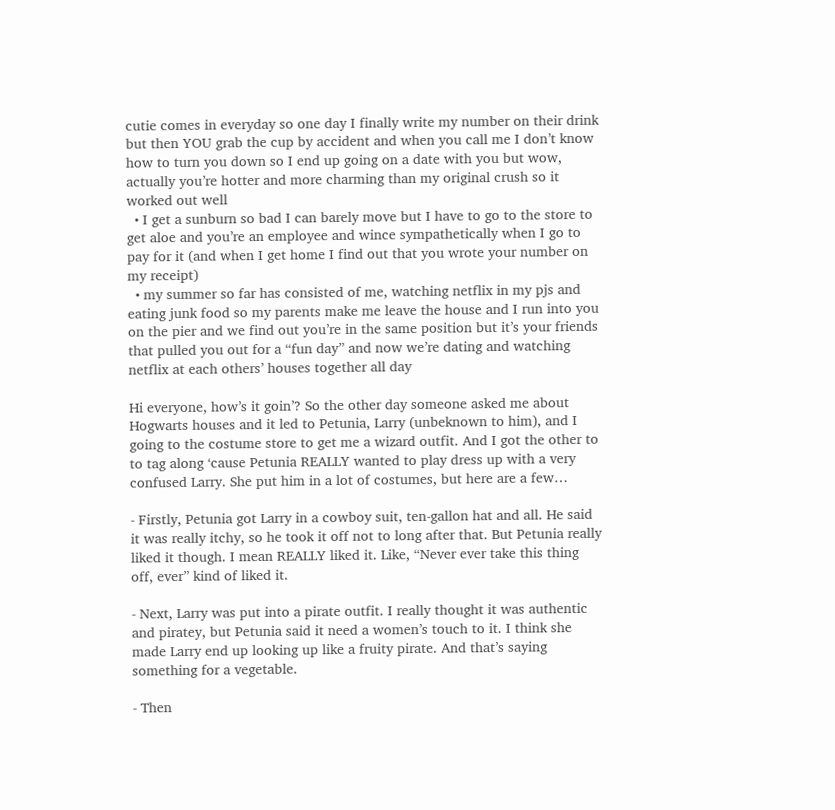cutie comes in everyday so one day I finally write my number on their drink but then YOU grab the cup by accident and when you call me I don’t know how to turn you down so I end up going on a date with you but wow, actually you’re hotter and more charming than my original crush so it worked out well
  • I get a sunburn so bad I can barely move but I have to go to the store to get aloe and you’re an employee and wince sympathetically when I go to pay for it (and when I get home I find out that you wrote your number on my receipt)
  • my summer so far has consisted of me, watching netflix in my pjs and eating junk food so my parents make me leave the house and I run into you on the pier and we find out you’re in the same position but it’s your friends that pulled you out for a “fun day” and now we’re dating and watching netflix at each others’ houses together all day

Hi everyone, how’s it goin’? So the other day someone asked me about Hogwarts houses and it led to Petunia, Larry (unbeknown to him), and I going to the costume store to get me a wizard outfit. And I got the other to to tag along ‘cause Petunia REALLY wanted to play dress up with a very confused Larry. She put him in a lot of costumes, but here are a few…

- Firstly, Petunia got Larry in a cowboy suit, ten-gallon hat and all. He said it was really itchy, so he took it off not to long after that. But Petunia really liked it though. I mean REALLY liked it. Like, “Never ever take this thing off, ever” kind of liked it.

- Next, Larry was put into a pirate outfit. I really thought it was authentic and piratey, but Petunia said it need a women’s touch to it. I think she made Larry end up looking up like a fruity pirate. And that’s saying something for a vegetable.

- Then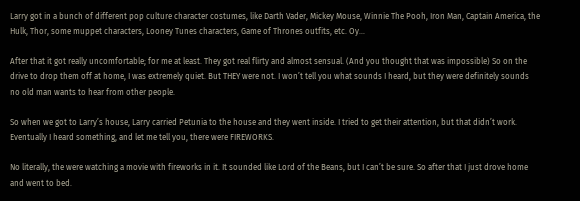Larry got in a bunch of different pop culture character costumes, like Darth Vader, Mickey Mouse, Winnie The Pooh, Iron Man, Captain America, the Hulk, Thor, some muppet characters, Looney Tunes characters, Game of Thrones outfits, etc. Oy…

After that it got really uncomfortable; for me at least. They got real flirty and almost sensual. (And you thought that was impossible) So on the drive to drop them off at home, I was extremely quiet. But THEY were not. I won’t tell you what sounds I heard, but they were definitely sounds no old man wants to hear from other people.

So when we got to Larry’s house, Larry carried Petunia to the house and they went inside. I tried to get their attention, but that didn’t work. Eventually I heard something, and let me tell you, there were FIREWORKS.

No literally, the were watching a movie with fireworks in it. It sounded like Lord of the Beans, but I can’t be sure. So after that I just drove home and went to bed.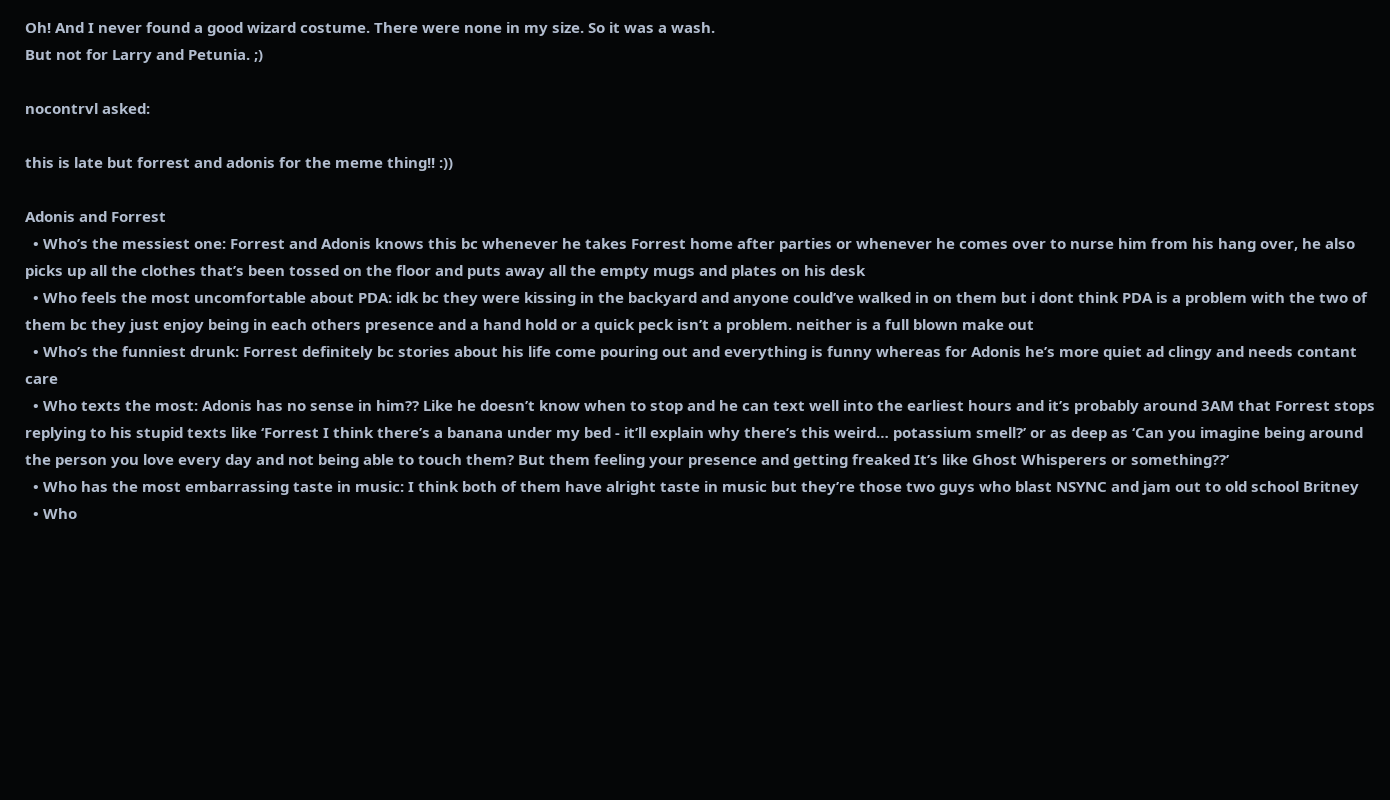Oh! And I never found a good wizard costume. There were none in my size. So it was a wash.
But not for Larry and Petunia. ;)

nocontrvl asked:

this is late but forrest and adonis for the meme thing!! :))

Adonis and Forrest
  • Who’s the messiest one: Forrest and Adonis knows this bc whenever he takes Forrest home after parties or whenever he comes over to nurse him from his hang over, he also picks up all the clothes that’s been tossed on the floor and puts away all the empty mugs and plates on his desk
  • Who feels the most uncomfortable about PDA: idk bc they were kissing in the backyard and anyone could’ve walked in on them but i dont think PDA is a problem with the two of them bc they just enjoy being in each others presence and a hand hold or a quick peck isn’t a problem. neither is a full blown make out
  • Who’s the funniest drunk: Forrest definitely bc stories about his life come pouring out and everything is funny whereas for Adonis he’s more quiet ad clingy and needs contant care
  • Who texts the most: Adonis has no sense in him?? Like he doesn’t know when to stop and he can text well into the earliest hours and it’s probably around 3AM that Forrest stops replying to his stupid texts like ‘Forrest I think there’s a banana under my bed - it’ll explain why there’s this weird… potassium smell?’ or as deep as ‘Can you imagine being around the person you love every day and not being able to touch them? But them feeling your presence and getting freaked It’s like Ghost Whisperers or something??’
  • Who has the most embarrassing taste in music: I think both of them have alright taste in music but they’re those two guys who blast NSYNC and jam out to old school Britney
  • Who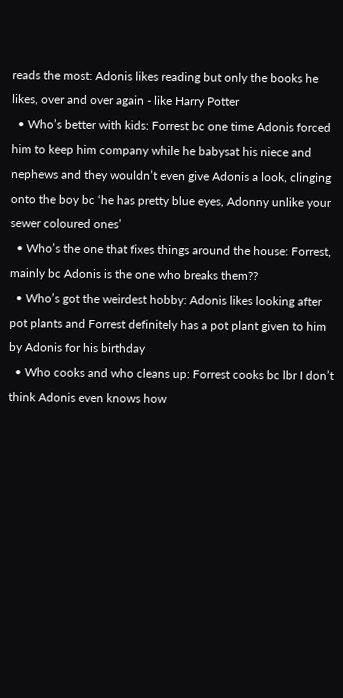reads the most: Adonis likes reading but only the books he likes, over and over again - like Harry Potter
  • Who’s better with kids: Forrest bc one time Adonis forced him to keep him company while he babysat his niece and nephews and they wouldn’t even give Adonis a look, clinging onto the boy bc ‘he has pretty blue eyes, Adonny unlike your sewer coloured ones’
  • Who’s the one that fixes things around the house: Forrest, mainly bc Adonis is the one who breaks them??
  • Who’s got the weirdest hobby: Adonis likes looking after pot plants and Forrest definitely has a pot plant given to him by Adonis for his birthday
  • Who cooks and who cleans up: Forrest cooks bc lbr I don’t think Adonis even knows how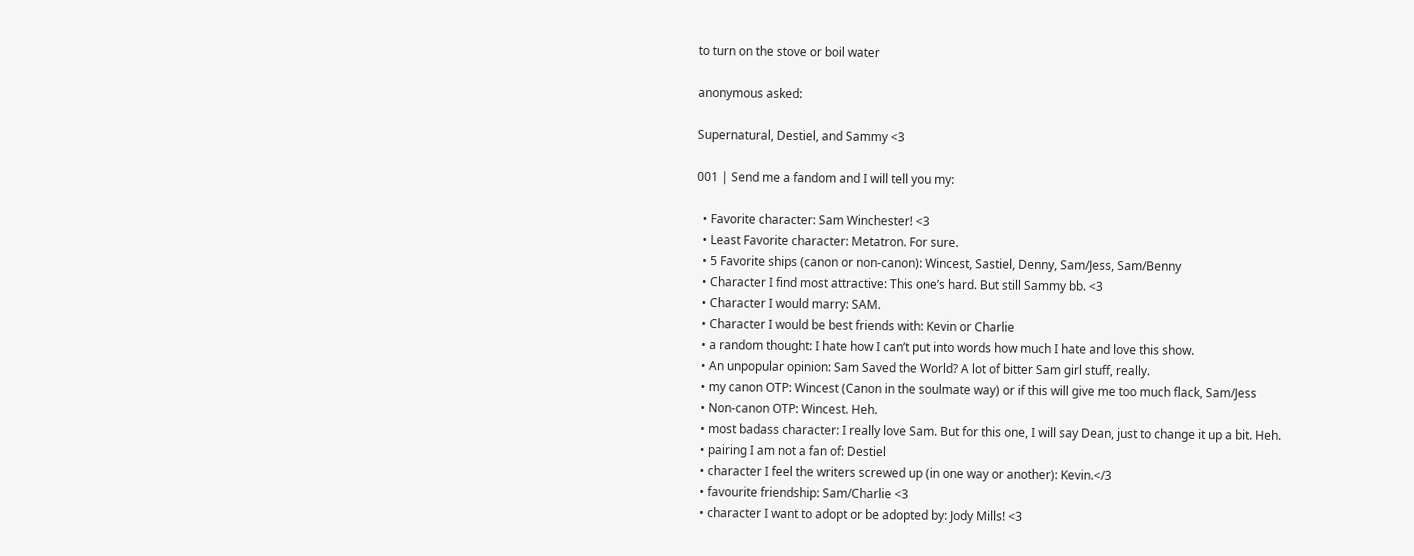to turn on the stove or boil water

anonymous asked:

Supernatural, Destiel, and Sammy <3

001 | Send me a fandom and I will tell you my:

  • Favorite character: Sam Winchester! <3
  • Least Favorite character: Metatron. For sure.
  • 5 Favorite ships (canon or non-canon): Wincest, Sastiel, Denny, Sam/Jess, Sam/Benny
  • Character I find most attractive: This one’s hard. But still Sammy bb. <3
  • Character I would marry: SAM.
  • Character I would be best friends with: Kevin or Charlie
  • a random thought: I hate how I can’t put into words how much I hate and love this show.
  • An unpopular opinion: Sam Saved the World? A lot of bitter Sam girl stuff, really.
  • my canon OTP: Wincest (Canon in the soulmate way) or if this will give me too much flack, Sam/Jess
  • Non-canon OTP: Wincest. Heh.
  • most badass character: I really love Sam. But for this one, I will say Dean, just to change it up a bit. Heh.
  • pairing I am not a fan of: Destiel
  • character I feel the writers screwed up (in one way or another): Kevin.</3
  • favourite friendship: Sam/Charlie <3
  • character I want to adopt or be adopted by: Jody Mills! <3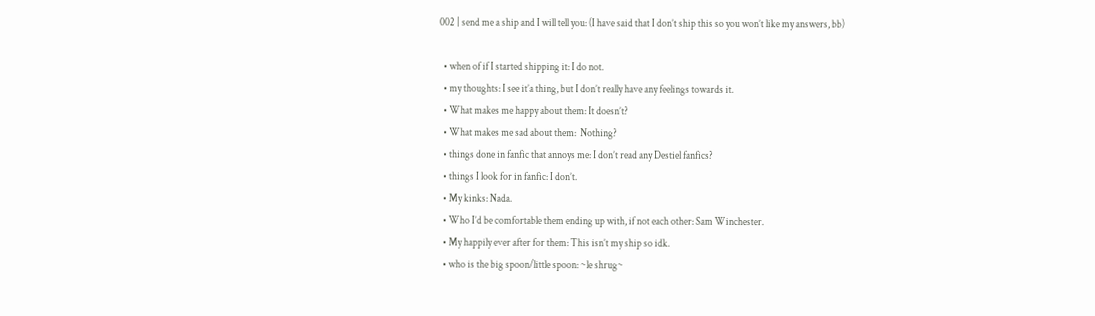002 | send me a ship and I will tell you: (I have said that I don’t ship this so you won’t like my answers, bb)

  • when of if I started shipping it: I do not.
  • my thoughts: I see it’a thing, but I don’t really have any feelings towards it.
  • What makes me happy about them: It doesn’t?
  • What makes me sad about them:  Nothing?
  • things done in fanfic that annoys me: I don’t read any Destiel fanfics?
  • things I look for in fanfic: I don’t.
  • My kinks: Nada.
  • Who I’d be comfortable them ending up with, if not each other: Sam Winchester.
  • My happily ever after for them: This isn’t my ship so idk.
  • who is the big spoon/little spoon: ~le shrug~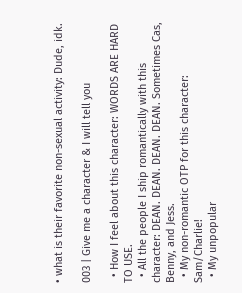• what is their favorite non-sexual activity: Dude, idk.

003 | Give me a character & I will tell you

  • How I feel about this character: WORDS ARE HARD TO USE.
  • All the people I ship romantically with this character: DEAN. DEAN. DEAN. DEAN. Sometimes Cas, Benny, and Jess.
  • My non-romantic OTP for this character: Sam/Charlie!
  • My unpopular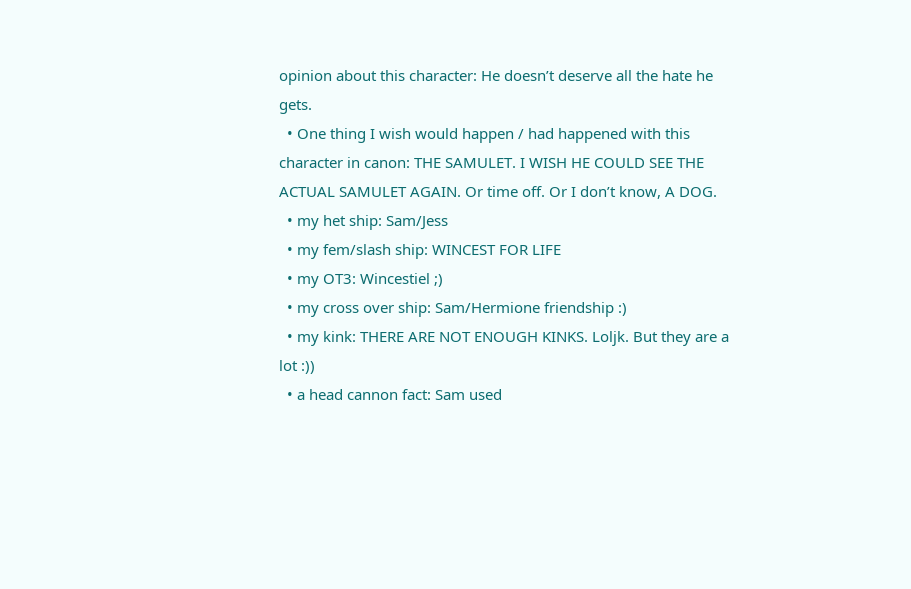opinion about this character: He doesn’t deserve all the hate he gets.
  • One thing I wish would happen / had happened with this character in canon: THE SAMULET. I WISH HE COULD SEE THE ACTUAL SAMULET AGAIN. Or time off. Or I don’t know, A DOG.
  • my het ship: Sam/Jess
  • my fem/slash ship: WINCEST FOR LIFE
  • my OT3: Wincestiel ;)
  • my cross over ship: Sam/Hermione friendship :)
  • my kink: THERE ARE NOT ENOUGH KINKS. Loljk. But they are a lot :))
  • a head cannon fact: Sam used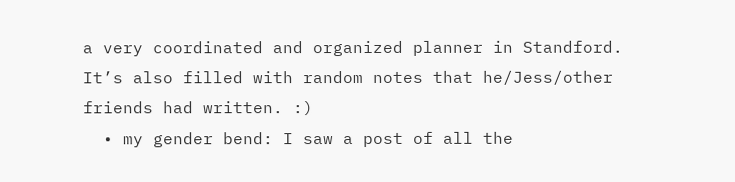a very coordinated and organized planner in Standford. It’s also filled with random notes that he/Jess/other friends had written. :)
  • my gender bend: I saw a post of all the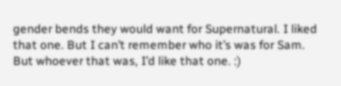gender bends they would want for Supernatural. I liked that one. But I can’t remember who it’s was for Sam. But whoever that was, I’d like that one. :)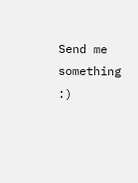Send me something :)